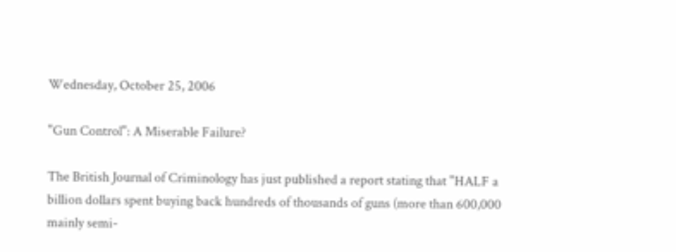Wednesday, October 25, 2006

"Gun Control": A Miserable Failure?

The British Journal of Criminology has just published a report stating that "HALF a billion dollars spent buying back hundreds of thousands of guns (more than 600,000 mainly semi-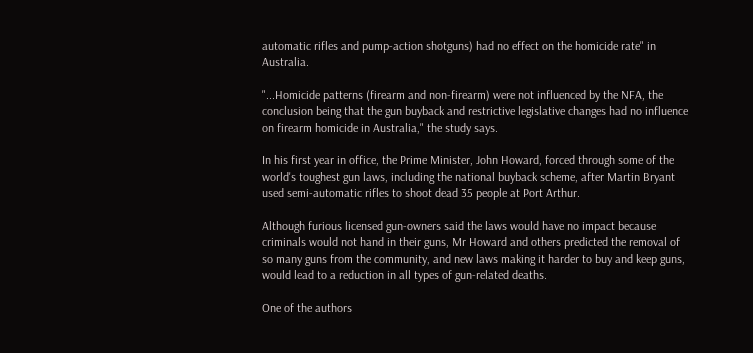automatic rifles and pump-action shotguns) had no effect on the homicide rate" in Australia.

"...Homicide patterns (firearm and non-firearm) were not influenced by the NFA, the conclusion being that the gun buyback and restrictive legislative changes had no influence on firearm homicide in Australia," the study says.

In his first year in office, the Prime Minister, John Howard, forced through some of the world's toughest gun laws, including the national buyback scheme, after Martin Bryant used semi-automatic rifles to shoot dead 35 people at Port Arthur.

Although furious licensed gun-owners said the laws would have no impact because criminals would not hand in their guns, Mr Howard and others predicted the removal of so many guns from the community, and new laws making it harder to buy and keep guns, would lead to a reduction in all types of gun-related deaths.

One of the authors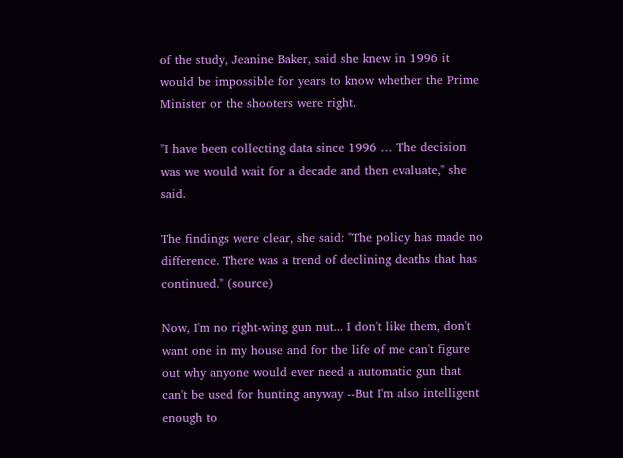of the study, Jeanine Baker, said she knew in 1996 it would be impossible for years to know whether the Prime Minister or the shooters were right.

"I have been collecting data since 1996 … The decision was we would wait for a decade and then evaluate," she said.

The findings were clear, she said: "The policy has made no difference. There was a trend of declining deaths that has continued." (source)

Now, I'm no right-wing gun nut... I don't like them, don't want one in my house and for the life of me can't figure out why anyone would ever need a automatic gun that can't be used for hunting anyway --But I'm also intelligent enough to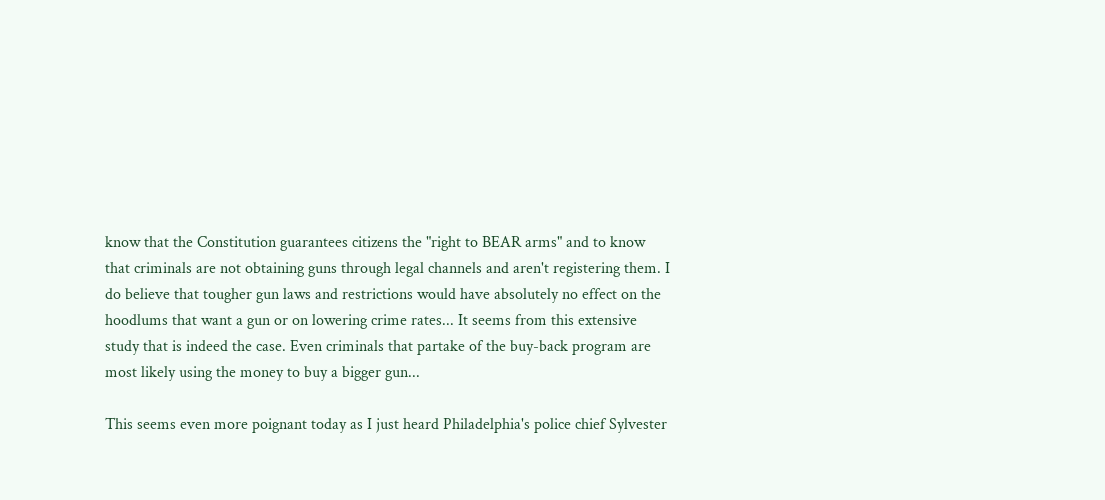know that the Constitution guarantees citizens the "right to BEAR arms" and to know that criminals are not obtaining guns through legal channels and aren't registering them. I do believe that tougher gun laws and restrictions would have absolutely no effect on the hoodlums that want a gun or on lowering crime rates... It seems from this extensive study that is indeed the case. Even criminals that partake of the buy-back program are most likely using the money to buy a bigger gun...

This seems even more poignant today as I just heard Philadelphia's police chief Sylvester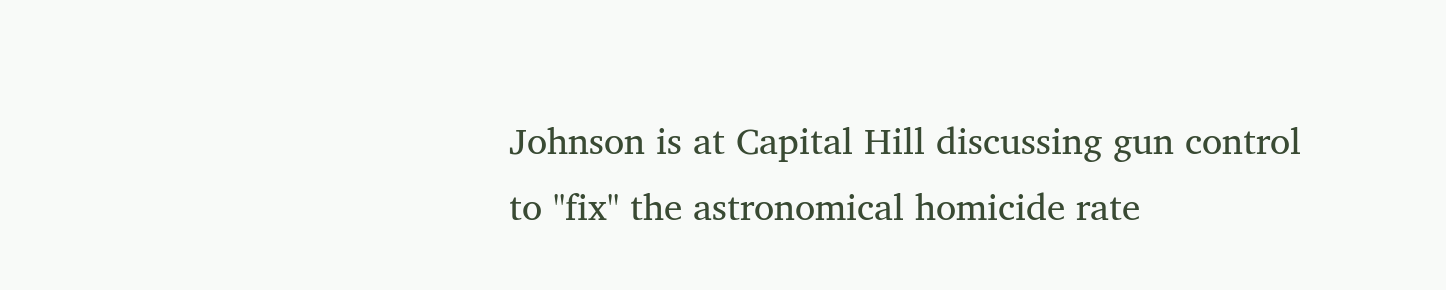Johnson is at Capital Hill discussing gun control to "fix" the astronomical homicide rate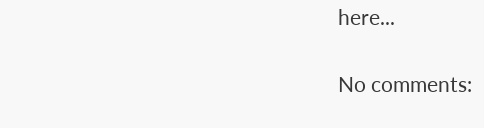here...

No comments: